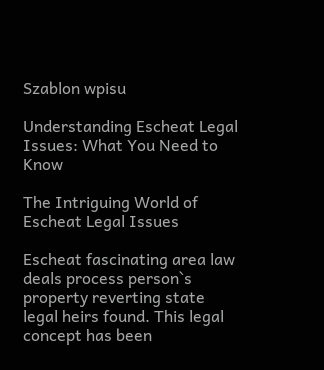Szablon wpisu

Understanding Escheat Legal Issues: What You Need to Know

The Intriguing World of Escheat Legal Issues

Escheat fascinating area law deals process person`s property reverting state legal heirs found. This legal concept has been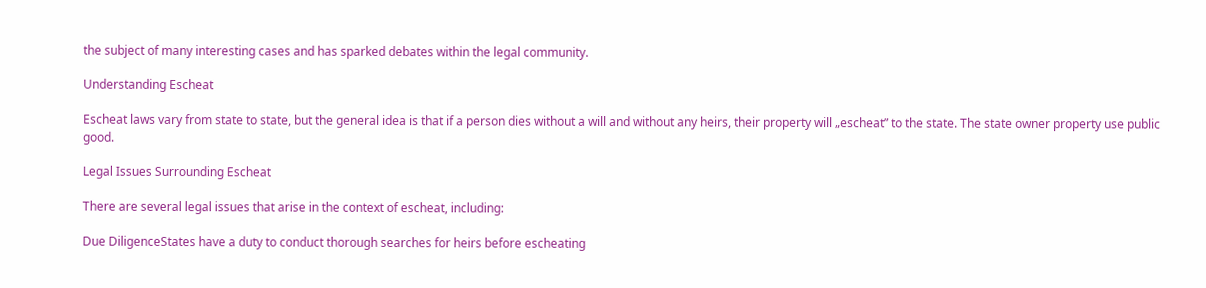the subject of many interesting cases and has sparked debates within the legal community.

Understanding Escheat

Escheat laws vary from state to state, but the general idea is that if a person dies without a will and without any heirs, their property will „escheat” to the state. The state owner property use public good.

Legal Issues Surrounding Escheat

There are several legal issues that arise in the context of escheat, including:

Due DiligenceStates have a duty to conduct thorough searches for heirs before escheating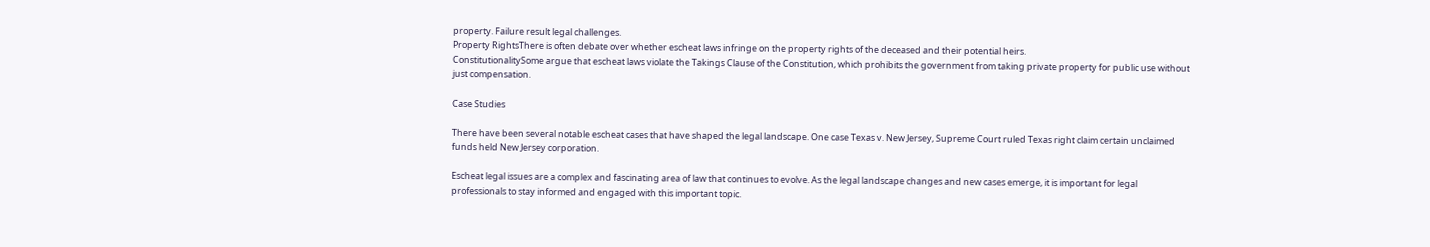property. Failure result legal challenges.
Property RightsThere is often debate over whether escheat laws infringe on the property rights of the deceased and their potential heirs.
ConstitutionalitySome argue that escheat laws violate the Takings Clause of the Constitution, which prohibits the government from taking private property for public use without just compensation.

Case Studies

There have been several notable escheat cases that have shaped the legal landscape. One case Texas v. New Jersey, Supreme Court ruled Texas right claim certain unclaimed funds held New Jersey corporation.

Escheat legal issues are a complex and fascinating area of law that continues to evolve. As the legal landscape changes and new cases emerge, it is important for legal professionals to stay informed and engaged with this important topic.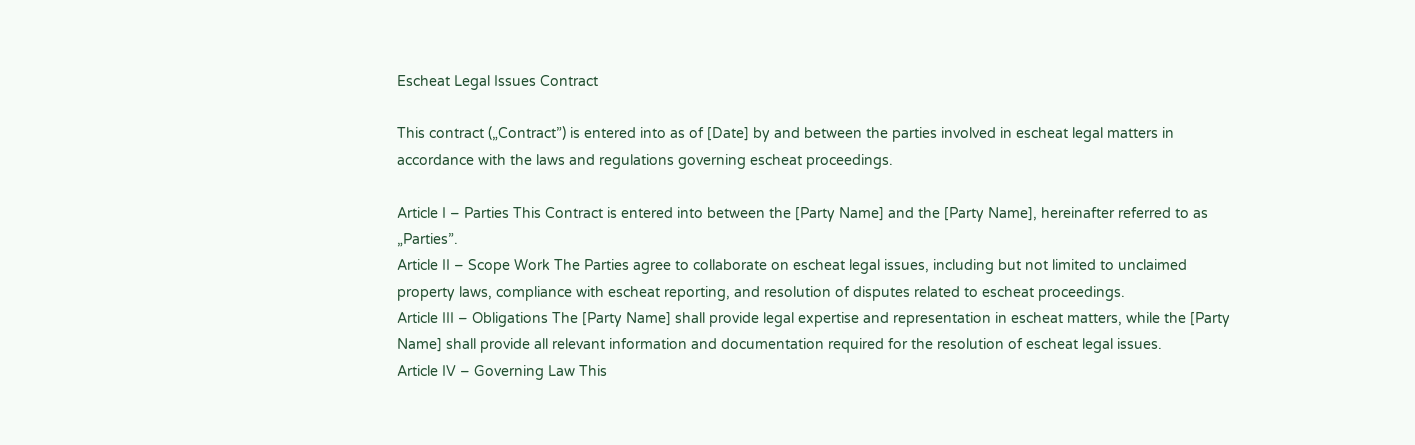Escheat Legal Issues Contract

This contract („Contract”) is entered into as of [Date] by and between the parties involved in escheat legal matters in accordance with the laws and regulations governing escheat proceedings.

Article I – Parties This Contract is entered into between the [Party Name] and the [Party Name], hereinafter referred to as „Parties”.
Article II – Scope Work The Parties agree to collaborate on escheat legal issues, including but not limited to unclaimed property laws, compliance with escheat reporting, and resolution of disputes related to escheat proceedings.
Article III – Obligations The [Party Name] shall provide legal expertise and representation in escheat matters, while the [Party Name] shall provide all relevant information and documentation required for the resolution of escheat legal issues.
Article IV – Governing Law This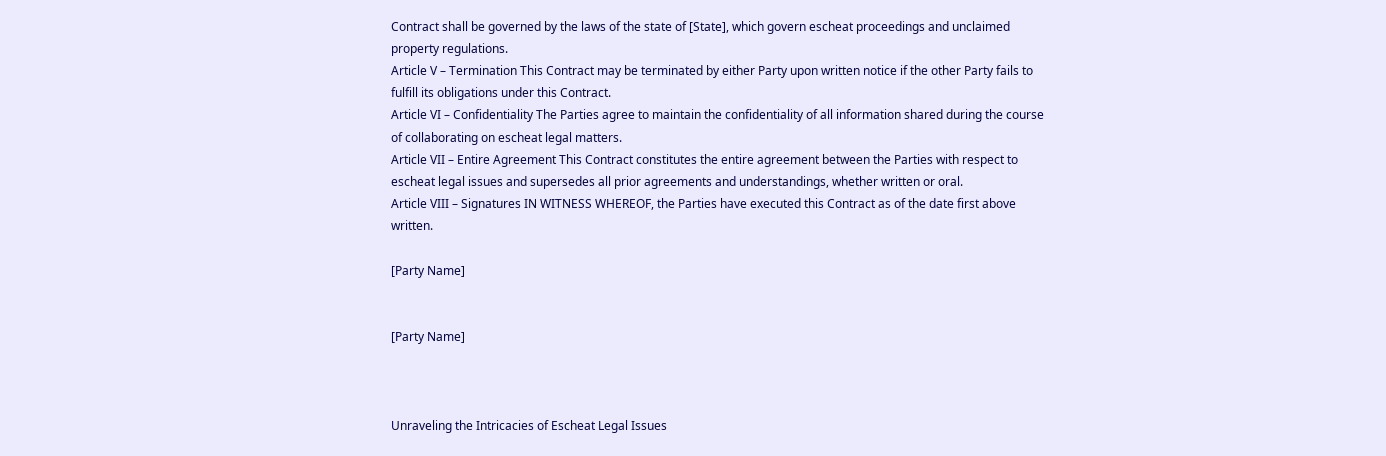Contract shall be governed by the laws of the state of [State], which govern escheat proceedings and unclaimed property regulations.
Article V – Termination This Contract may be terminated by either Party upon written notice if the other Party fails to fulfill its obligations under this Contract.
Article VI – Confidentiality The Parties agree to maintain the confidentiality of all information shared during the course of collaborating on escheat legal matters.
Article VII – Entire Agreement This Contract constitutes the entire agreement between the Parties with respect to escheat legal issues and supersedes all prior agreements and understandings, whether written or oral.
Article VIII – Signatures IN WITNESS WHEREOF, the Parties have executed this Contract as of the date first above written.

[Party Name]


[Party Name]



Unraveling the Intricacies of Escheat Legal Issues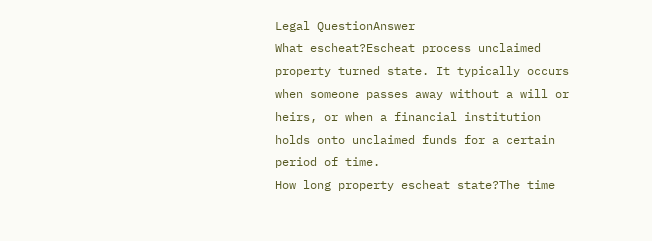Legal QuestionAnswer
What escheat?Escheat process unclaimed property turned state. It typically occurs when someone passes away without a will or heirs, or when a financial institution holds onto unclaimed funds for a certain period of time.
How long property escheat state?The time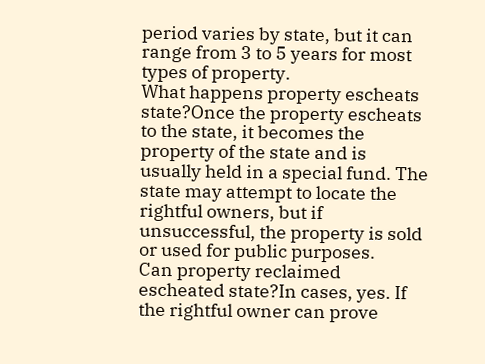period varies by state, but it can range from 3 to 5 years for most types of property.
What happens property escheats state?Once the property escheats to the state, it becomes the property of the state and is usually held in a special fund. The state may attempt to locate the rightful owners, but if unsuccessful, the property is sold or used for public purposes.
Can property reclaimed escheated state?In cases, yes. If the rightful owner can prove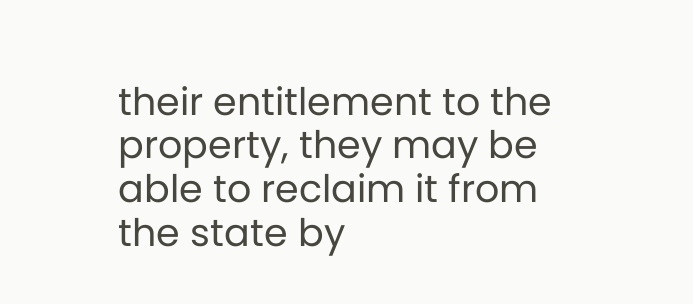their entitlement to the property, they may be able to reclaim it from the state by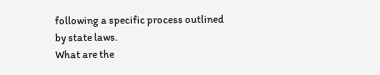following a specific process outlined by state laws.
What are the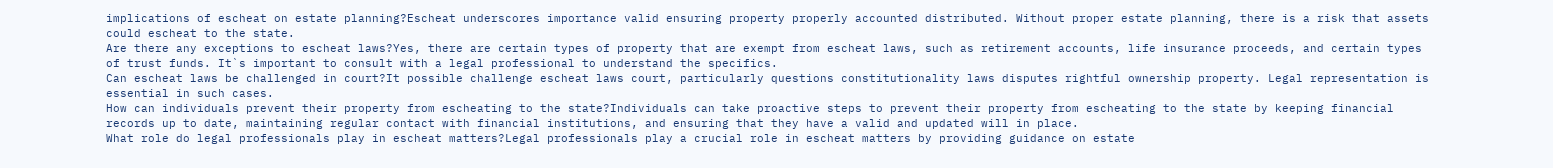implications of escheat on estate planning?Escheat underscores importance valid ensuring property properly accounted distributed. Without proper estate planning, there is a risk that assets could escheat to the state.
Are there any exceptions to escheat laws?Yes, there are certain types of property that are exempt from escheat laws, such as retirement accounts, life insurance proceeds, and certain types of trust funds. It`s important to consult with a legal professional to understand the specifics.
Can escheat laws be challenged in court?It possible challenge escheat laws court, particularly questions constitutionality laws disputes rightful ownership property. Legal representation is essential in such cases.
How can individuals prevent their property from escheating to the state?Individuals can take proactive steps to prevent their property from escheating to the state by keeping financial records up to date, maintaining regular contact with financial institutions, and ensuring that they have a valid and updated will in place.
What role do legal professionals play in escheat matters?Legal professionals play a crucial role in escheat matters by providing guidance on estate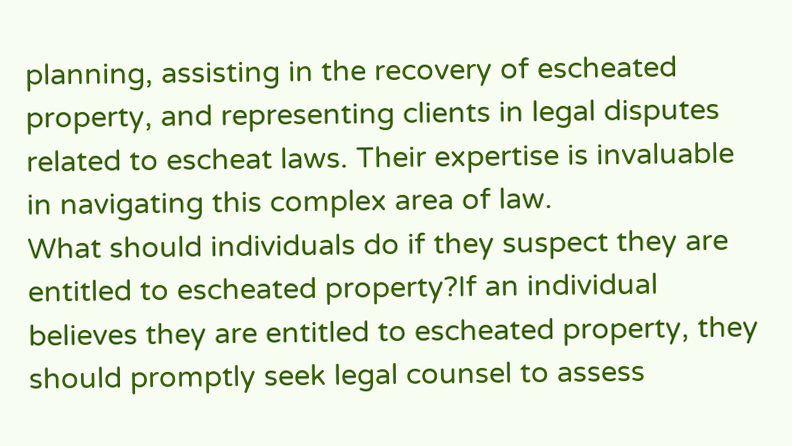planning, assisting in the recovery of escheated property, and representing clients in legal disputes related to escheat laws. Their expertise is invaluable in navigating this complex area of law.
What should individuals do if they suspect they are entitled to escheated property?If an individual believes they are entitled to escheated property, they should promptly seek legal counsel to assess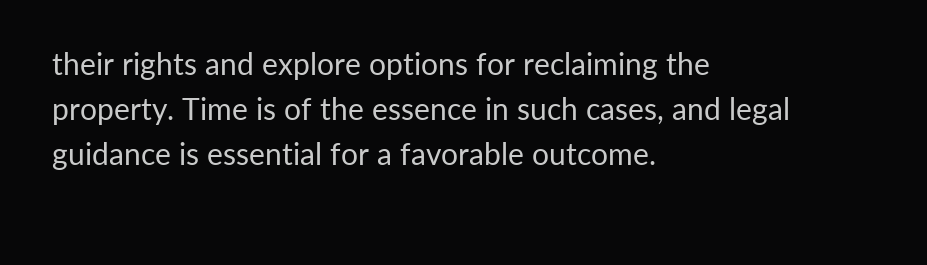their rights and explore options for reclaiming the property. Time is of the essence in such cases, and legal guidance is essential for a favorable outcome.